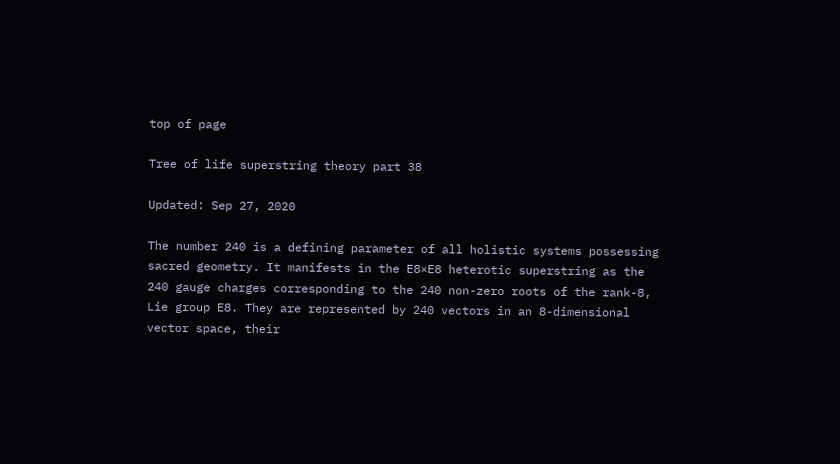top of page

Tree of life superstring theory part 38

Updated: Sep 27, 2020

The number 240 is a defining parameter of all holistic systems possessing sacred geometry. It manifests in the E8×E8 heterotic superstring as the 240 gauge charges corresponding to the 240 non-zero roots of the rank-8, Lie group E8. They are represented by 240 vectors in an 8-dimensional vector space, their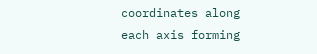coordinates along each axis forming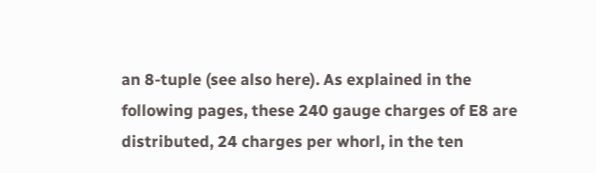an 8-tuple (see also here). As explained in the following pages, these 240 gauge charges of E8 are distributed, 24 charges per whorl, in the ten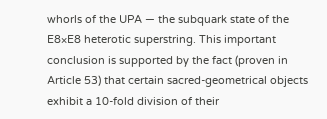whorls of the UPA — the subquark state of the E8×E8 heterotic superstring. This important conclusion is supported by the fact (proven in Article 53) that certain sacred-geometrical objects exhibit a 10-fold division of their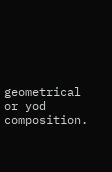geometrical or yod composition.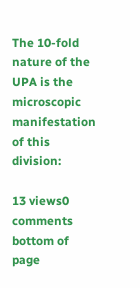The 10-fold nature of the UPA is the microscopic manifestation of this division:

13 views0 comments
bottom of page